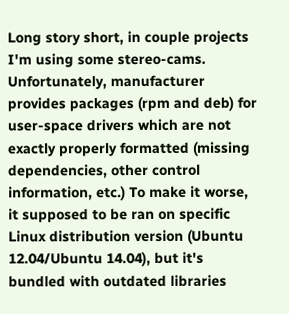Long story short, in couple projects I'm using some stereo-cams. Unfortunately, manufacturer provides packages (rpm and deb) for user-space drivers which are not exactly properly formatted (missing dependencies, other control information, etc.) To make it worse, it supposed to be ran on specific Linux distribution version (Ubuntu 12.04/Ubuntu 14.04), but it's bundled with outdated libraries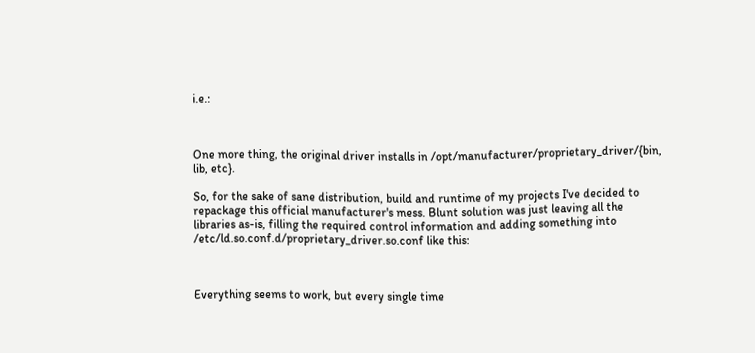i.e.:



One more thing, the original driver installs in /opt/manufacturer/proprietary_driver/{bin, lib, etc}.

So, for the sake of sane distribution, build and runtime of my projects I've decided to repackage this official manufacturer's mess. Blunt solution was just leaving all the libraries as-is, filling the required control information and adding something into /etc/ld.so.conf.d/proprietary_driver.so.conf like this:



Everything seems to work, but every single time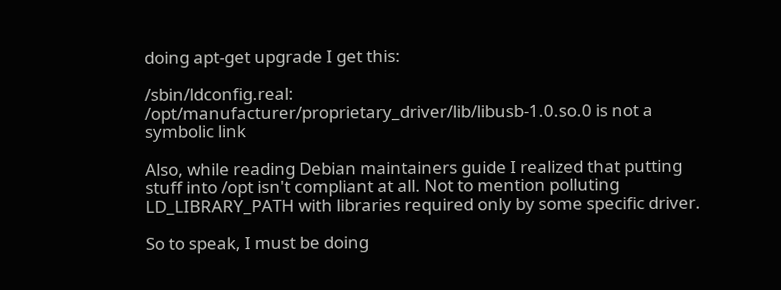doing apt-get upgrade I get this:

/sbin/ldconfig.real: /opt/manufacturer/proprietary_driver/lib/libusb-1.0.so.0 is not a symbolic link

Also, while reading Debian maintainers guide I realized that putting stuff into /opt isn't compliant at all. Not to mention polluting LD_LIBRARY_PATH with libraries required only by some specific driver.

So to speak, I must be doing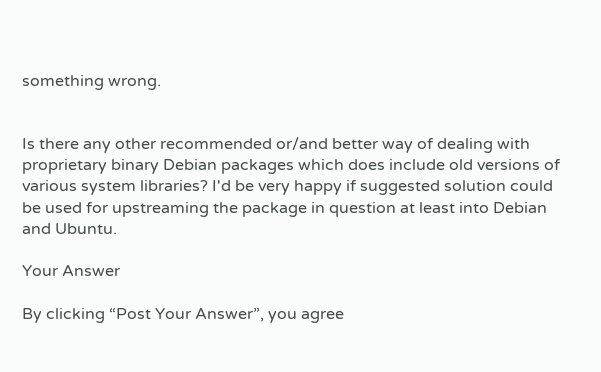something wrong.


Is there any other recommended or/and better way of dealing with proprietary binary Debian packages which does include old versions of various system libraries? I'd be very happy if suggested solution could be used for upstreaming the package in question at least into Debian and Ubuntu.

Your Answer

By clicking “Post Your Answer”, you agree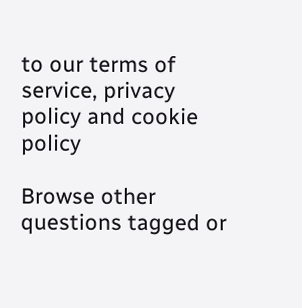to our terms of service, privacy policy and cookie policy

Browse other questions tagged or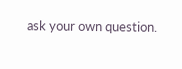ask your own question.